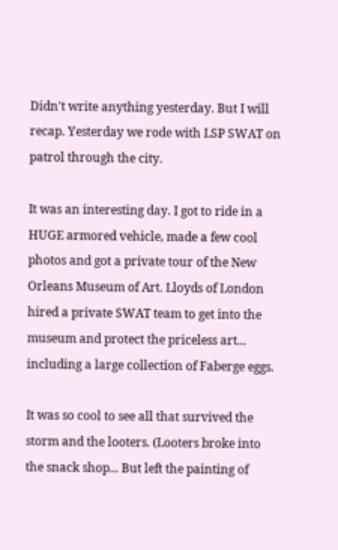Didn't write anything yesterday. But I will recap. Yesterday we rode with LSP SWAT on patrol through the city.

It was an interesting day. I got to ride in a HUGE armored vehicle, made a few cool photos and got a private tour of the New Orleans Museum of Art. Lloyds of London hired a private SWAT team to get into the museum and protect the priceless art... including a large collection of Faberge eggs.

It was so cool to see all that survived the storm and the looters. (Looters broke into the snack shop... But left the painting of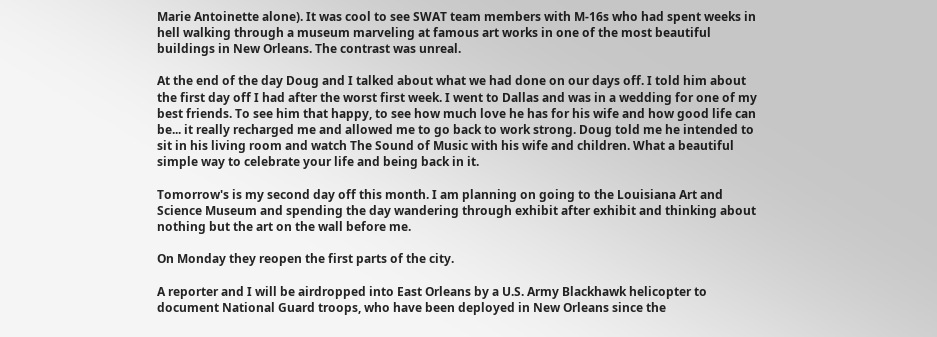Marie Antoinette alone). It was cool to see SWAT team members with M-16s who had spent weeks in hell walking through a museum marveling at famous art works in one of the most beautiful buildings in New Orleans. The contrast was unreal.

At the end of the day Doug and I talked about what we had done on our days off. I told him about the first day off I had after the worst first week. I went to Dallas and was in a wedding for one of my best friends. To see him that happy, to see how much love he has for his wife and how good life can be... it really recharged me and allowed me to go back to work strong. Doug told me he intended to sit in his living room and watch The Sound of Music with his wife and children. What a beautiful simple way to celebrate your life and being back in it.

Tomorrow's is my second day off this month. I am planning on going to the Louisiana Art and Science Museum and spending the day wandering through exhibit after exhibit and thinking about nothing but the art on the wall before me.

On Monday they reopen the first parts of the city.

A reporter and I will be airdropped into East Orleans by a U.S. Army Blackhawk helicopter to document National Guard troops, who have been deployed in New Orleans since the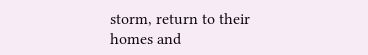storm, return to their homes and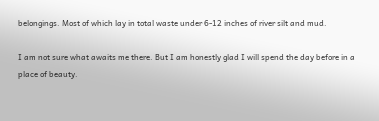belongings. Most of which lay in total waste under 6-12 inches of river silt and mud.

I am not sure what awaits me there. But I am honestly glad I will spend the day before in a place of beauty.